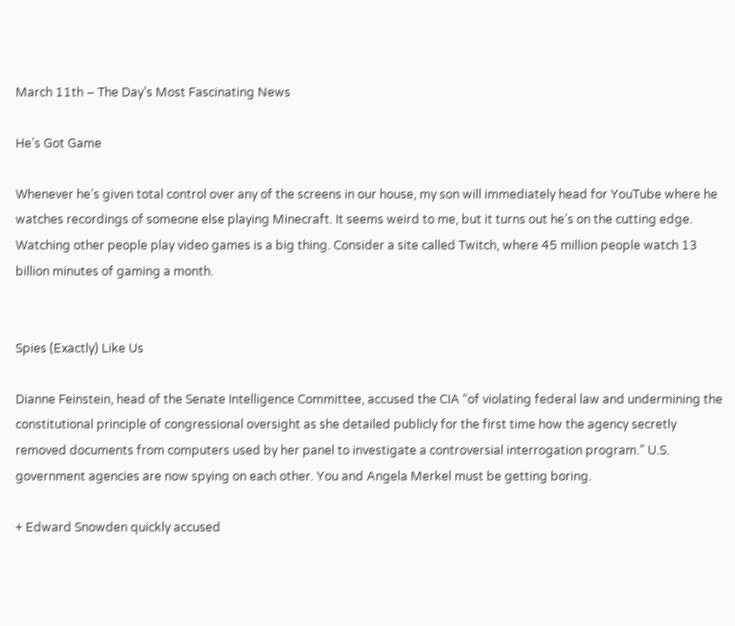March 11th – The Day’s Most Fascinating News

He’s Got Game

Whenever he’s given total control over any of the screens in our house, my son will immediately head for YouTube where he watches recordings of someone else playing Minecraft. It seems weird to me, but it turns out he’s on the cutting edge. Watching other people play video games is a big thing. Consider a site called Twitch, where 45 million people watch 13 billion minutes of gaming a month.


Spies (Exactly) Like Us

Dianne Feinstein, head of the Senate Intelligence Committee, accused the CIA “of violating federal law and undermining the constitutional principle of congressional oversight as she detailed publicly for the first time how the agency secretly removed documents from computers used by her panel to investigate a controversial interrogation program.” U.S. government agencies are now spying on each other. You and Angela Merkel must be getting boring.

+ Edward Snowden quickly accused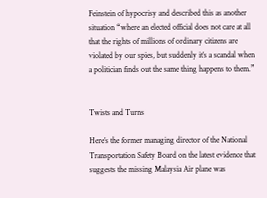Feinstein of hypocrisy and described this as another situation “where an elected official does not care at all that the rights of millions of ordinary citizens are violated by our spies, but suddenly it’s a scandal when a politician finds out the same thing happens to them.”


Twists and Turns

Here’s the former managing director of the National Transportation Safety Board on the latest evidence that suggests the missing Malaysia Air plane was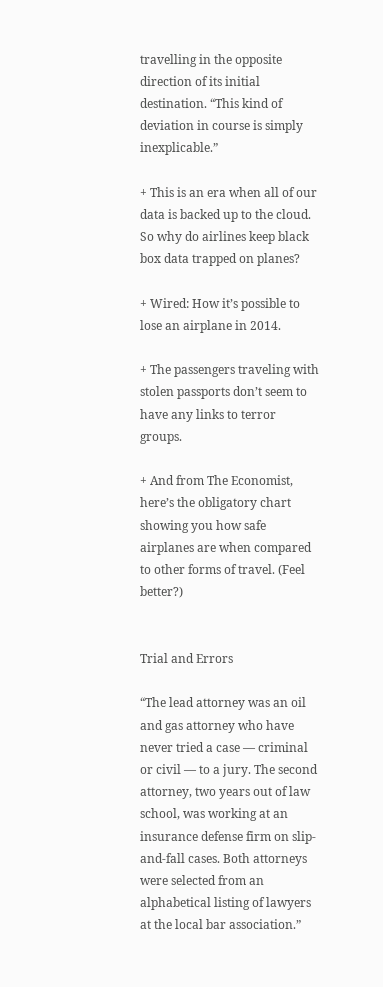travelling in the opposite direction of its initial destination. “This kind of deviation in course is simply inexplicable.”

+ This is an era when all of our data is backed up to the cloud. So why do airlines keep black box data trapped on planes?

+ Wired: How it’s possible to lose an airplane in 2014.

+ The passengers traveling with stolen passports don’t seem to have any links to terror groups.

+ And from The Economist, here’s the obligatory chart showing you how safe airplanes are when compared to other forms of travel. (Feel better?)


Trial and Errors

“The lead attorney was an oil and gas attorney who have never tried a case — criminal or civil — to a jury. The second attorney, two years out of law school, was working at an insurance defense firm on slip-and-fall cases. Both attorneys were selected from an alphabetical listing of lawyers at the local bar association.”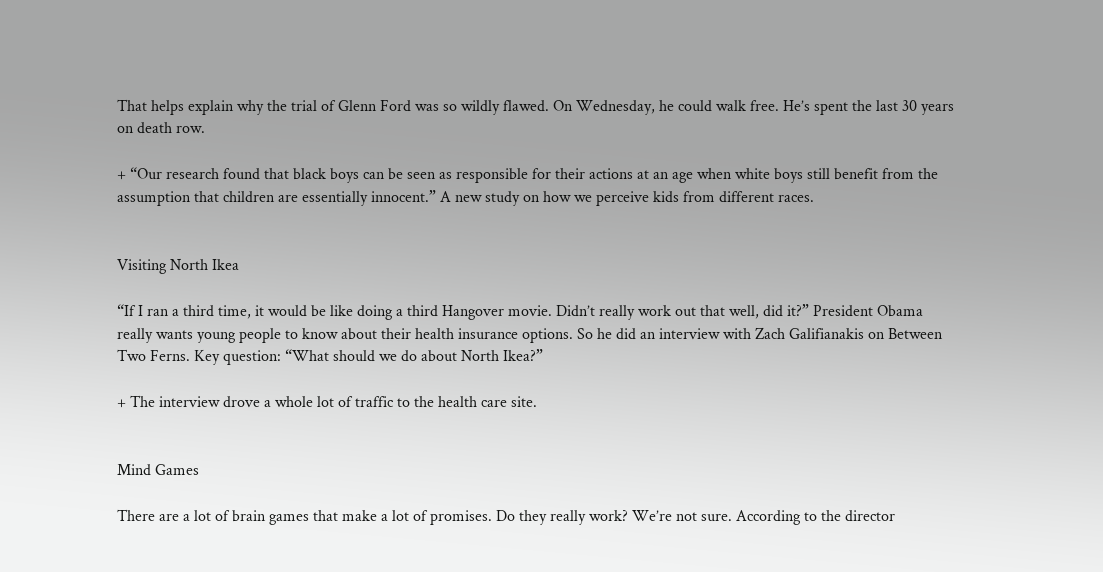That helps explain why the trial of Glenn Ford was so wildly flawed. On Wednesday, he could walk free. He’s spent the last 30 years on death row.

+ “Our research found that black boys can be seen as responsible for their actions at an age when white boys still benefit from the assumption that children are essentially innocent.” A new study on how we perceive kids from different races.


Visiting North Ikea

“If I ran a third time, it would be like doing a third Hangover movie. Didn’t really work out that well, did it?” President Obama really wants young people to know about their health insurance options. So he did an interview with Zach Galifianakis on Between Two Ferns. Key question: “What should we do about North Ikea?”

+ The interview drove a whole lot of traffic to the health care site.


Mind Games

There are a lot of brain games that make a lot of promises. Do they really work? We’re not sure. According to the director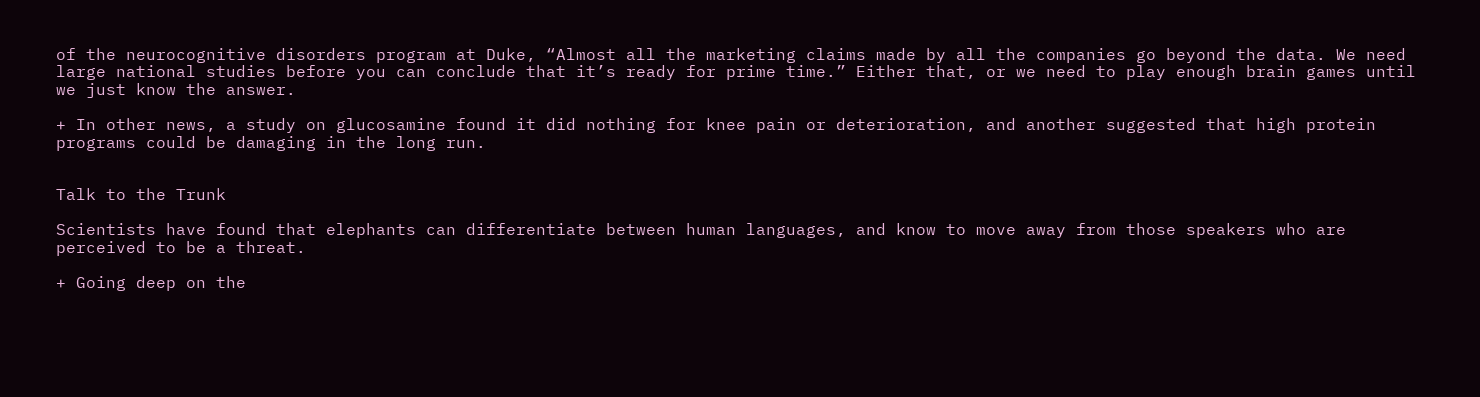of the neurocognitive disorders program at Duke, “Almost all the marketing claims made by all the companies go beyond the data. We need large national studies before you can conclude that it’s ready for prime time.” Either that, or we need to play enough brain games until we just know the answer.

+ In other news, a study on glucosamine found it did nothing for knee pain or deterioration, and another suggested that high protein programs could be damaging in the long run.


Talk to the Trunk

Scientists have found that elephants can differentiate between human languages, and know to move away from those speakers who are perceived to be a threat.

+ Going deep on the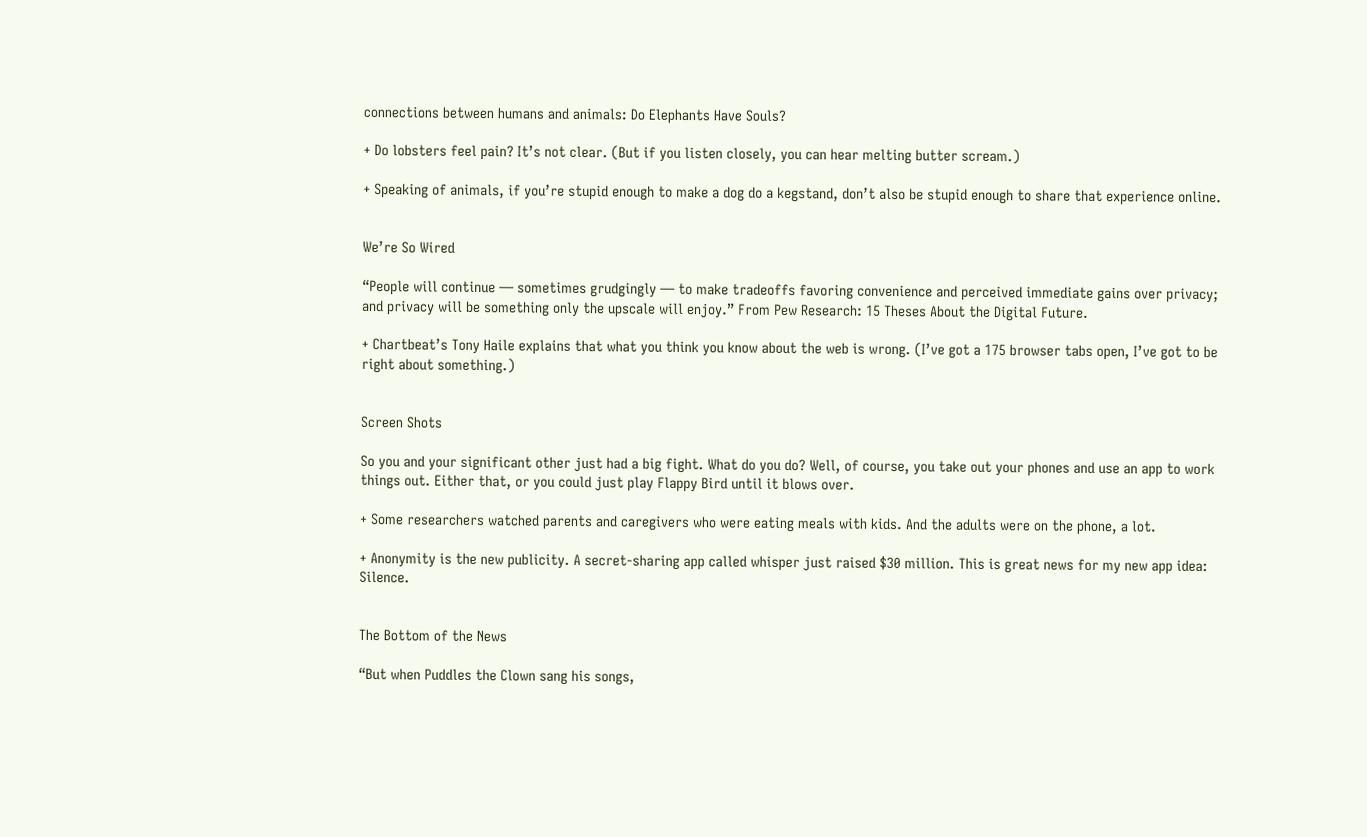connections between humans and animals: Do Elephants Have Souls?

+ Do lobsters feel pain? It’s not clear. (But if you listen closely, you can hear melting butter scream.)

+ Speaking of animals, if you’re stupid enough to make a dog do a kegstand, don’t also be stupid enough to share that experience online.


We’re So Wired

“People will continue — sometimes grudgingly — to make tradeoffs favoring convenience and perceived immediate gains over privacy; and privacy will be something only the upscale will enjoy.” From Pew Research: 15 Theses About the Digital Future.

+ Chartbeat’s Tony Haile explains that what you think you know about the web is wrong. (I’ve got a 175 browser tabs open, I’ve got to be right about something.)


Screen Shots

So you and your significant other just had a big fight. What do you do? Well, of course, you take out your phones and use an app to work things out. Either that, or you could just play Flappy Bird until it blows over.

+ Some researchers watched parents and caregivers who were eating meals with kids. And the adults were on the phone, a lot.

+ Anonymity is the new publicity. A secret-sharing app called whisper just raised $30 million. This is great news for my new app idea: Silence.


The Bottom of the News

“But when Puddles the Clown sang his songs,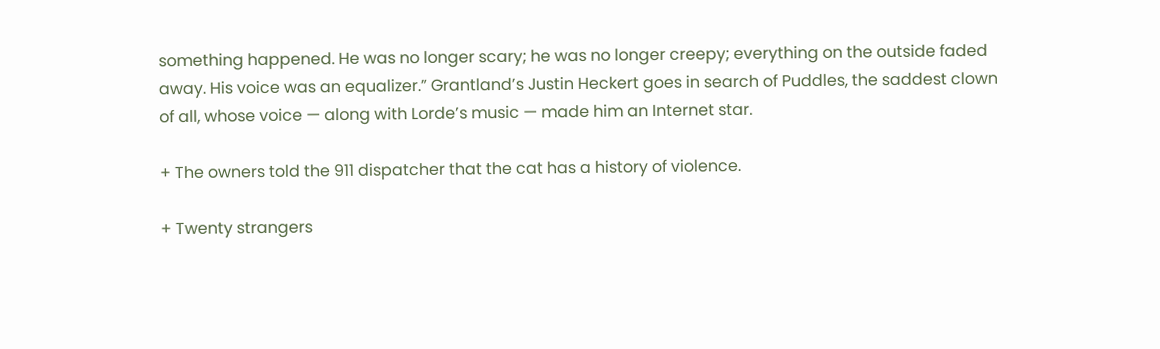something happened. He was no longer scary; he was no longer creepy; everything on the outside faded away. His voice was an equalizer.” Grantland’s Justin Heckert goes in search of Puddles, the saddest clown of all, whose voice — along with Lorde’s music — made him an Internet star.

+ The owners told the 911 dispatcher that the cat has a history of violence.

+ Twenty strangers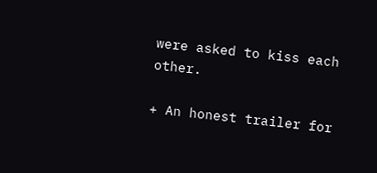were asked to kiss each other.

+ An honest trailer for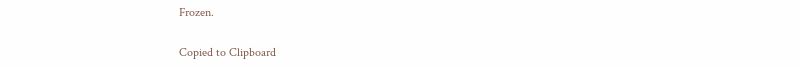Frozen.

Copied to Clipboard